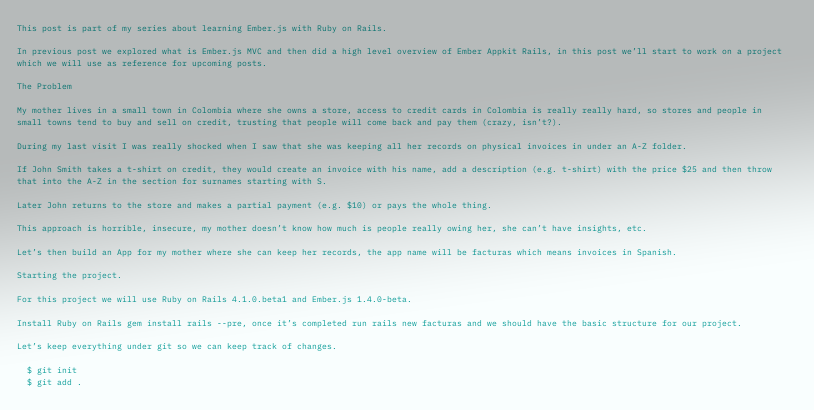This post is part of my series about learning Ember.js with Ruby on Rails.

In previous post we explored what is Ember.js MVC and then did a high level overview of Ember Appkit Rails, in this post we’ll start to work on a project which we will use as reference for upcoming posts.

The Problem

My mother lives in a small town in Colombia where she owns a store, access to credit cards in Colombia is really really hard, so stores and people in small towns tend to buy and sell on credit, trusting that people will come back and pay them (crazy, isn’t?).

During my last visit I was really shocked when I saw that she was keeping all her records on physical invoices in under an A-Z folder.

If John Smith takes a t-shirt on credit, they would create an invoice with his name, add a description (e.g. t-shirt) with the price $25 and then throw that into the A-Z in the section for surnames starting with S.

Later John returns to the store and makes a partial payment (e.g. $10) or pays the whole thing.

This approach is horrible, insecure, my mother doesn’t know how much is people really owing her, she can’t have insights, etc.

Let’s then build an App for my mother where she can keep her records, the app name will be facturas which means invoices in Spanish.

Starting the project.

For this project we will use Ruby on Rails 4.1.0.beta1 and Ember.js 1.4.0-beta.

Install Ruby on Rails gem install rails --pre, once it’s completed run rails new facturas and we should have the basic structure for our project.

Let’s keep everything under git so we can keep track of changes.

  $ git init
  $ git add .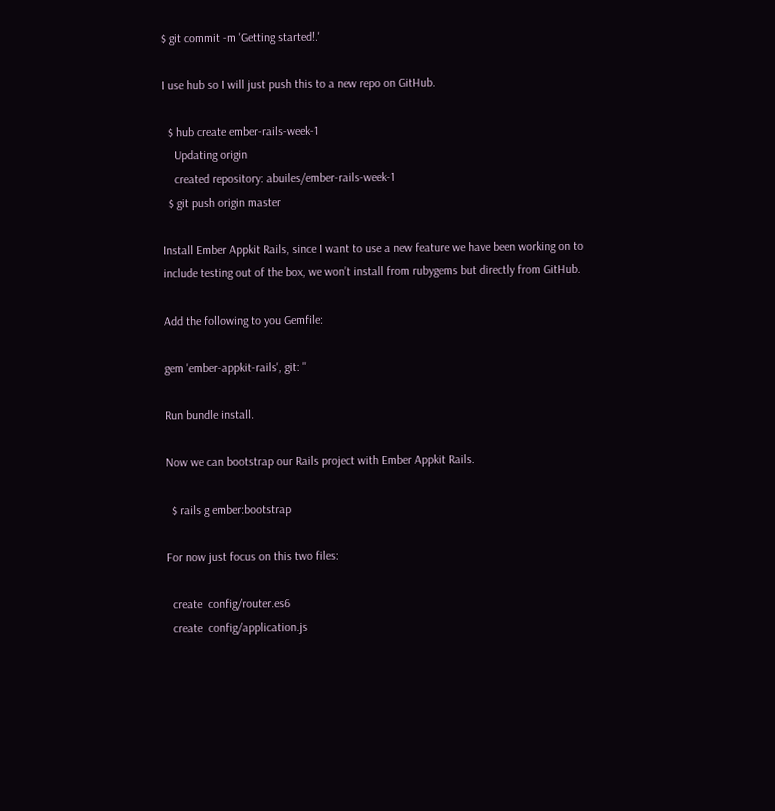$ git commit -m 'Getting started!.'

I use hub so I will just push this to a new repo on GitHub.

  $ hub create ember-rails-week-1
    Updating origin
    created repository: abuiles/ember-rails-week-1
  $ git push origin master

Install Ember Appkit Rails, since I want to use a new feature we have been working on to include testing out of the box, we won’t install from rubygems but directly from GitHub.

Add the following to you Gemfile:

gem 'ember-appkit-rails', git: ''

Run bundle install.

Now we can bootstrap our Rails project with Ember Appkit Rails.

  $ rails g ember:bootstrap

For now just focus on this two files:

  create  config/router.es6
  create  config/application.js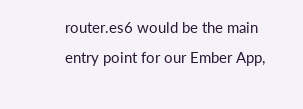router.es6 would be the main entry point for our Ember App,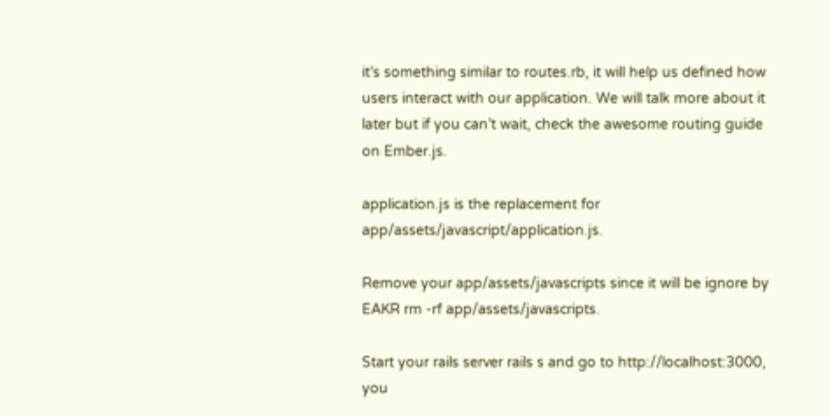it’s something similar to routes.rb, it will help us defined how users interact with our application. We will talk more about it later but if you can’t wait, check the awesome routing guide on Ember.js.

application.js is the replacement for app/assets/javascript/application.js.

Remove your app/assets/javascripts since it will be ignore by EAKR rm -rf app/assets/javascripts.

Start your rails server rails s and go to http://localhost:3000, you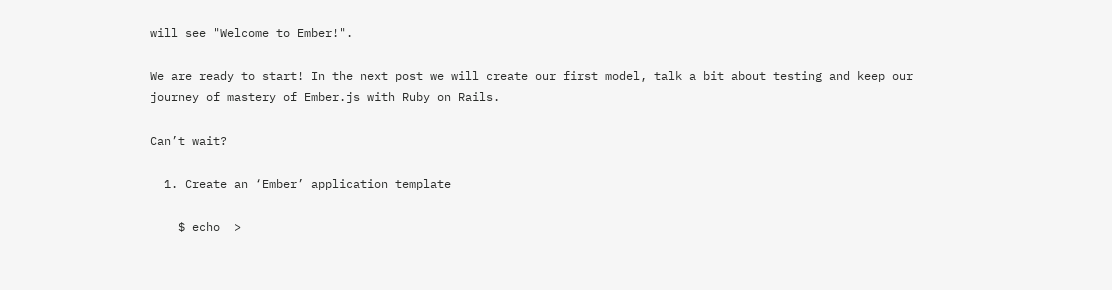will see "Welcome to Ember!".

We are ready to start! In the next post we will create our first model, talk a bit about testing and keep our journey of mastery of Ember.js with Ruby on Rails.

Can’t wait?

  1. Create an ‘Ember’ application template

    $ echo  >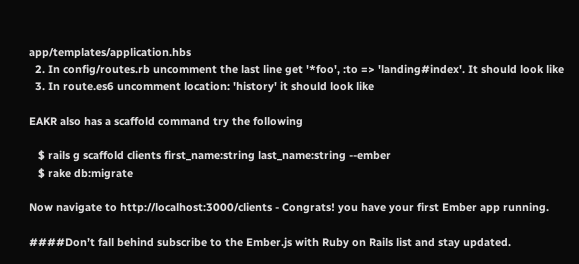app/templates/application.hbs
  2. In config/routes.rb uncomment the last line get '*foo', :to => 'landing#index'. It should look like
  3. In route.es6 uncomment location: 'history' it should look like

EAKR also has a scaffold command try the following

   $ rails g scaffold clients first_name:string last_name:string --ember
   $ rake db:migrate

Now navigate to http://localhost:3000/clients - Congrats! you have your first Ember app running.

####Don’t fall behind subscribe to the Ember.js with Ruby on Rails list and stay updated.